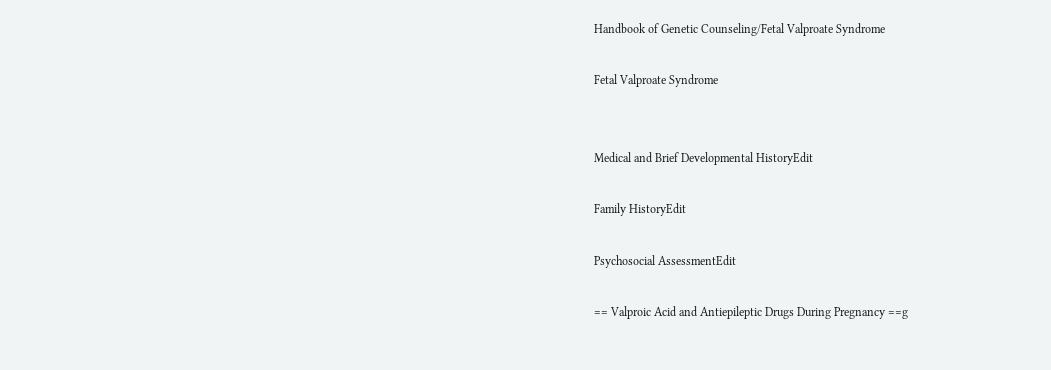Handbook of Genetic Counseling/Fetal Valproate Syndrome

Fetal Valproate Syndrome


Medical and Brief Developmental HistoryEdit

Family HistoryEdit

Psychosocial AssessmentEdit

== Valproic Acid and Antiepileptic Drugs During Pregnancy ==g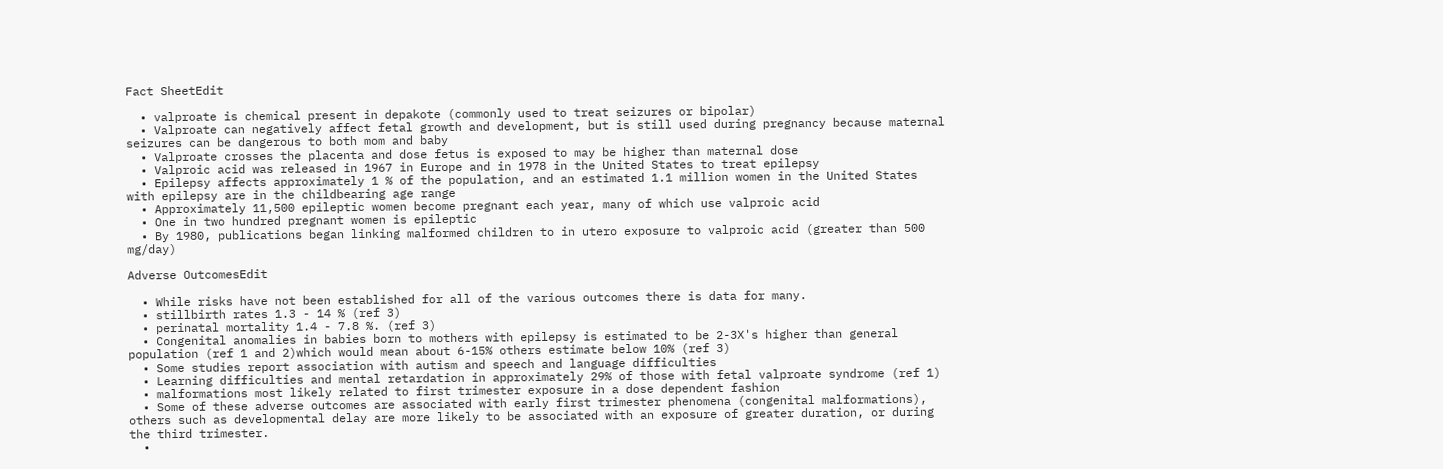Fact SheetEdit

  • valproate is chemical present in depakote (commonly used to treat seizures or bipolar)
  • Valproate can negatively affect fetal growth and development, but is still used during pregnancy because maternal seizures can be dangerous to both mom and baby
  • Valproate crosses the placenta and dose fetus is exposed to may be higher than maternal dose
  • Valproic acid was released in 1967 in Europe and in 1978 in the United States to treat epilepsy
  • Epilepsy affects approximately 1 % of the population, and an estimated 1.1 million women in the United States with epilepsy are in the childbearing age range
  • Approximately 11,500 epileptic women become pregnant each year, many of which use valproic acid
  • One in two hundred pregnant women is epileptic
  • By 1980, publications began linking malformed children to in utero exposure to valproic acid (greater than 500 mg/day)

Adverse OutcomesEdit

  • While risks have not been established for all of the various outcomes there is data for many.
  • stillbirth rates 1.3 - 14 % (ref 3)
  • perinatal mortality 1.4 - 7.8 %. (ref 3)
  • Congenital anomalies in babies born to mothers with epilepsy is estimated to be 2-3X's higher than general population (ref 1 and 2)which would mean about 6-15% others estimate below 10% (ref 3)
  • Some studies report association with autism and speech and language difficulties
  • Learning difficulties and mental retardation in approximately 29% of those with fetal valproate syndrome (ref 1)
  • malformations most likely related to first trimester exposure in a dose dependent fashion
  • Some of these adverse outcomes are associated with early first trimester phenomena (congenital malformations), others such as developmental delay are more likely to be associated with an exposure of greater duration, or during the third trimester.
  •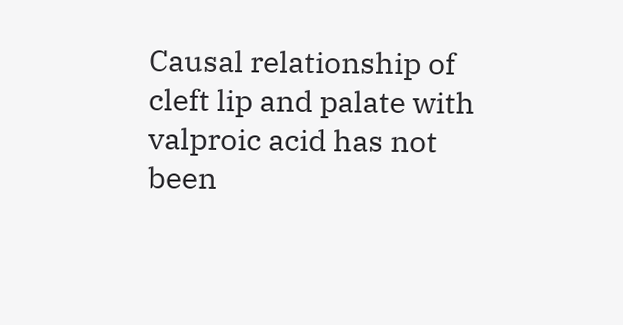Causal relationship of cleft lip and palate with valproic acid has not been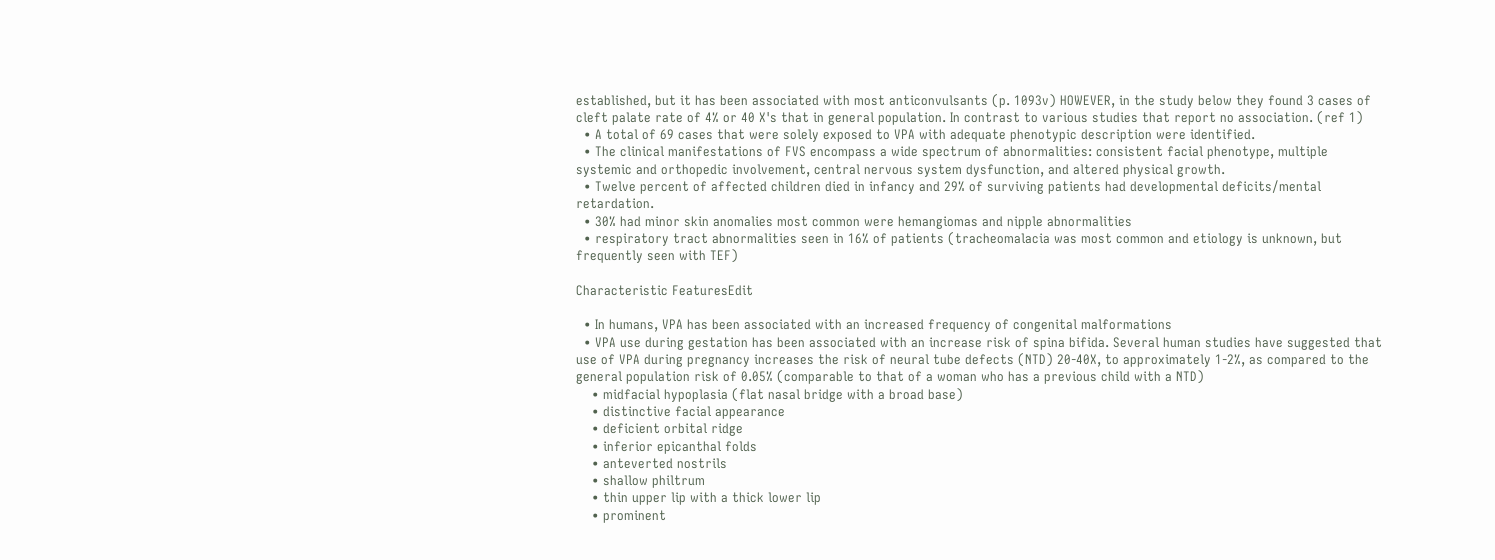established, but it has been associated with most anticonvulsants (p. 1093v) HOWEVER, in the study below they found 3 cases of cleft palate rate of 4% or 40 X's that in general population. In contrast to various studies that report no association. (ref 1)
  • A total of 69 cases that were solely exposed to VPA with adequate phenotypic description were identified.
  • The clinical manifestations of FVS encompass a wide spectrum of abnormalities: consistent facial phenotype, multiple systemic and orthopedic involvement, central nervous system dysfunction, and altered physical growth.
  • Twelve percent of affected children died in infancy and 29% of surviving patients had developmental deficits/mental retardation.
  • 30% had minor skin anomalies most common were hemangiomas and nipple abnormalities
  • respiratory tract abnormalities seen in 16% of patients (tracheomalacia was most common and etiology is unknown, but frequently seen with TEF)

Characteristic FeaturesEdit

  • In humans, VPA has been associated with an increased frequency of congenital malformations
  • VPA use during gestation has been associated with an increase risk of spina bifida. Several human studies have suggested that use of VPA during pregnancy increases the risk of neural tube defects (NTD) 20-40X, to approximately 1-2%, as compared to the general population risk of 0.05% (comparable to that of a woman who has a previous child with a NTD)
    • midfacial hypoplasia (flat nasal bridge with a broad base)
    • distinctive facial appearance
    • deficient orbital ridge
    • inferior epicanthal folds
    • anteverted nostrils
    • shallow philtrum
    • thin upper lip with a thick lower lip
    • prominent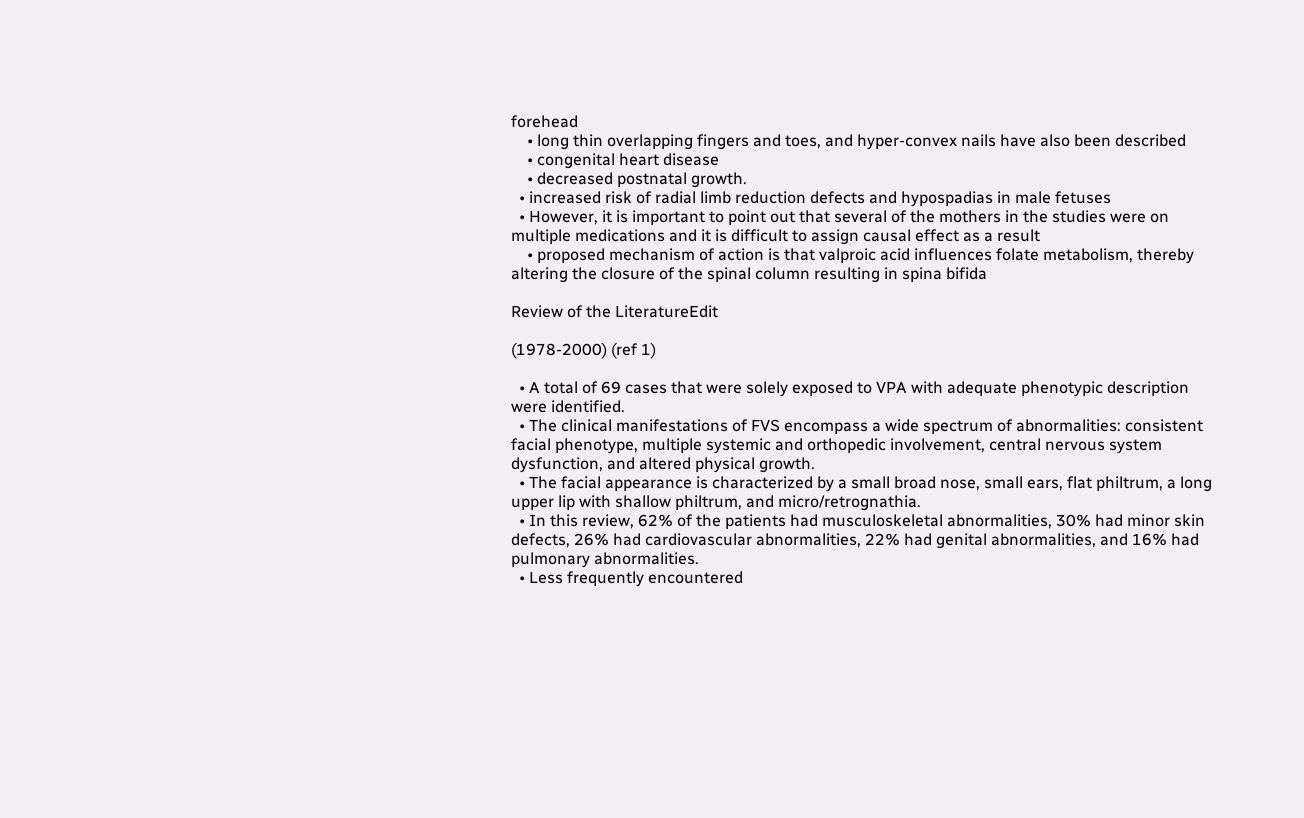forehead
    • long thin overlapping fingers and toes, and hyper-convex nails have also been described
    • congenital heart disease
    • decreased postnatal growth.
  • increased risk of radial limb reduction defects and hypospadias in male fetuses
  • However, it is important to point out that several of the mothers in the studies were on multiple medications and it is difficult to assign causal effect as a result
    • proposed mechanism of action is that valproic acid influences folate metabolism, thereby altering the closure of the spinal column resulting in spina bifida

Review of the LiteratureEdit

(1978-2000) (ref 1)

  • A total of 69 cases that were solely exposed to VPA with adequate phenotypic description were identified.
  • The clinical manifestations of FVS encompass a wide spectrum of abnormalities: consistent facial phenotype, multiple systemic and orthopedic involvement, central nervous system dysfunction, and altered physical growth.
  • The facial appearance is characterized by a small broad nose, small ears, flat philtrum, a long upper lip with shallow philtrum, and micro/retrognathia.
  • In this review, 62% of the patients had musculoskeletal abnormalities, 30% had minor skin defects, 26% had cardiovascular abnormalities, 22% had genital abnormalities, and 16% had pulmonary abnormalities.
  • Less frequently encountered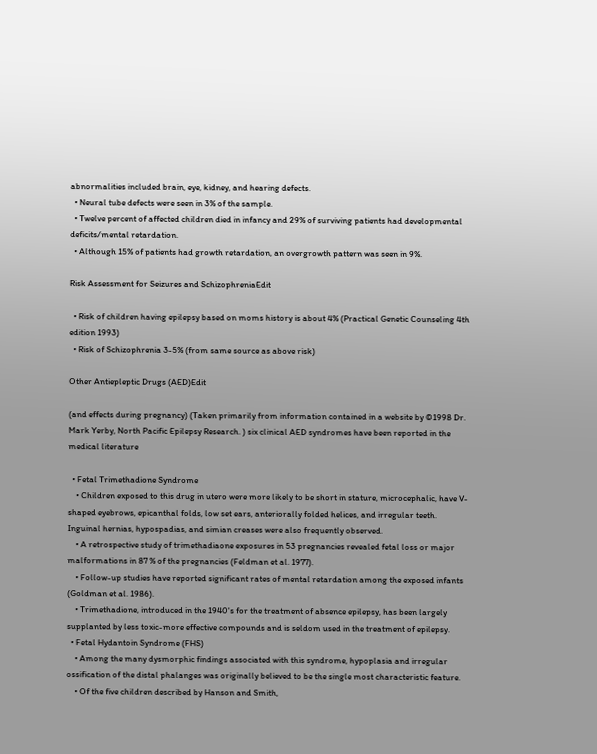abnormalities included brain, eye, kidney, and hearing defects.
  • Neural tube defects were seen in 3% of the sample.
  • Twelve percent of affected children died in infancy and 29% of surviving patients had developmental deficits/mental retardation.
  • Although 15% of patients had growth retardation, an overgrowth pattern was seen in 9%.

Risk Assessment for Seizures and SchizophreniaEdit

  • Risk of children having epilepsy based on moms history is about 4% (Practical Genetic Counseling 4th edition 1993)
  • Risk of Schizophrenia 3-5% (from same source as above risk)

Other Antiepleptic Drugs (AED)Edit

(and effects during pregnancy) (Taken primarily from information contained in a website by ©1998 Dr. Mark Yerby, North Pacific Epilepsy Research. ) six clinical AED syndromes have been reported in the medical literature

  • Fetal Trimethadione Syndrome
    • Children exposed to this drug in utero were more likely to be short in stature, microcephalic, have V-shaped eyebrows, epicanthal folds, low set ears, anteriorally folded helices, and irregular teeth. Inguinal hernias, hypospadias, and simian creases were also frequently observed.
    • A retrospective study of trimethadiaone exposures in 53 pregnancies revealed fetal loss or major malformations in 87 % of the pregnancies (Feldman et al. 1977).
    • Follow-up studies have reported significant rates of mental retardation among the exposed infants (Goldman et al. 1986).
    • Trimethadione, introduced in the 1940's for the treatment of absence epilepsy, has been largely supplanted by less toxic-more effective compounds and is seldom used in the treatment of epilepsy.
  • Fetal Hydantoin Syndrome (FHS)
    • Among the many dysmorphic findings associated with this syndrome, hypoplasia and irregular ossification of the distal phalanges was originally believed to be the single most characteristic feature.
    • Of the five children described by Hanson and Smith,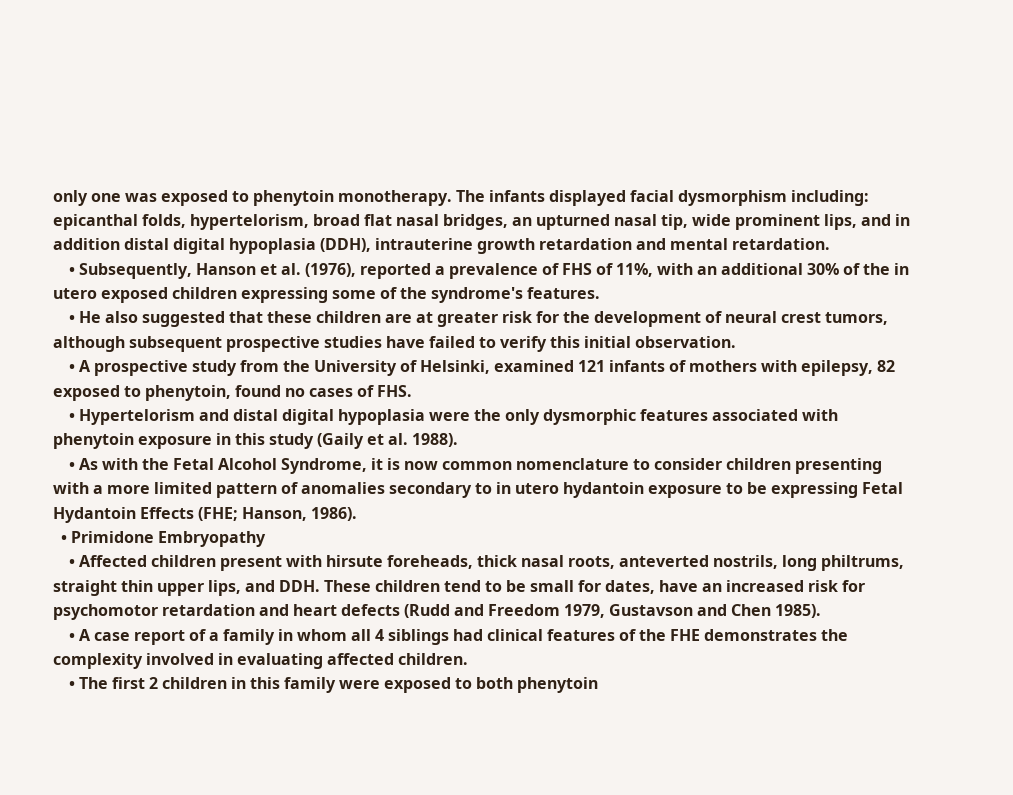only one was exposed to phenytoin monotherapy. The infants displayed facial dysmorphism including: epicanthal folds, hypertelorism, broad flat nasal bridges, an upturned nasal tip, wide prominent lips, and in addition distal digital hypoplasia (DDH), intrauterine growth retardation and mental retardation.
    • Subsequently, Hanson et al. (1976), reported a prevalence of FHS of 11%, with an additional 30% of the in utero exposed children expressing some of the syndrome's features.
    • He also suggested that these children are at greater risk for the development of neural crest tumors, although subsequent prospective studies have failed to verify this initial observation.
    • A prospective study from the University of Helsinki, examined 121 infants of mothers with epilepsy, 82 exposed to phenytoin, found no cases of FHS.
    • Hypertelorism and distal digital hypoplasia were the only dysmorphic features associated with phenytoin exposure in this study (Gaily et al. 1988).
    • As with the Fetal Alcohol Syndrome, it is now common nomenclature to consider children presenting with a more limited pattern of anomalies secondary to in utero hydantoin exposure to be expressing Fetal Hydantoin Effects (FHE; Hanson, 1986).
  • Primidone Embryopathy
    • Affected children present with hirsute foreheads, thick nasal roots, anteverted nostrils, long philtrums, straight thin upper lips, and DDH. These children tend to be small for dates, have an increased risk for psychomotor retardation and heart defects (Rudd and Freedom 1979, Gustavson and Chen 1985).
    • A case report of a family in whom all 4 siblings had clinical features of the FHE demonstrates the complexity involved in evaluating affected children.
    • The first 2 children in this family were exposed to both phenytoin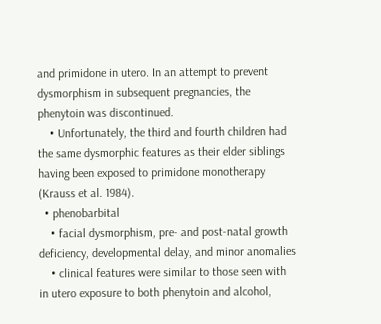and primidone in utero. In an attempt to prevent dysmorphism in subsequent pregnancies, the phenytoin was discontinued.
    • Unfortunately, the third and fourth children had the same dysmorphic features as their elder siblings having been exposed to primidone monotherapy (Krauss et al. 1984).
  • phenobarbital
    • facial dysmorphism, pre- and post-natal growth deficiency, developmental delay, and minor anomalies
    • clinical features were similar to those seen with in utero exposure to both phenytoin and alcohol,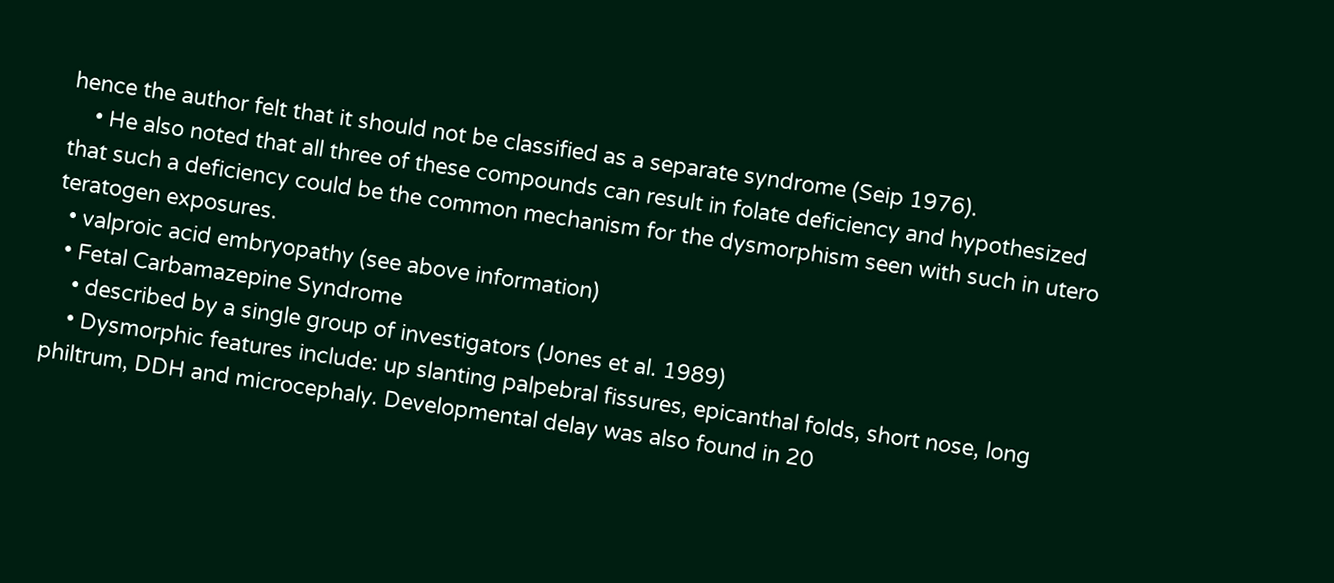hence the author felt that it should not be classified as a separate syndrome (Seip 1976).
    • He also noted that all three of these compounds can result in folate deficiency and hypothesized that such a deficiency could be the common mechanism for the dysmorphism seen with such in utero teratogen exposures.
  • valproic acid embryopathy (see above information)
  • Fetal Carbamazepine Syndrome
    • described by a single group of investigators (Jones et al. 1989)
    • Dysmorphic features include: up slanting palpebral fissures, epicanthal folds, short nose, long philtrum, DDH and microcephaly. Developmental delay was also found in 20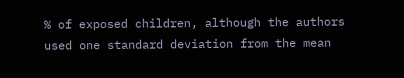% of exposed children, although the authors used one standard deviation from the mean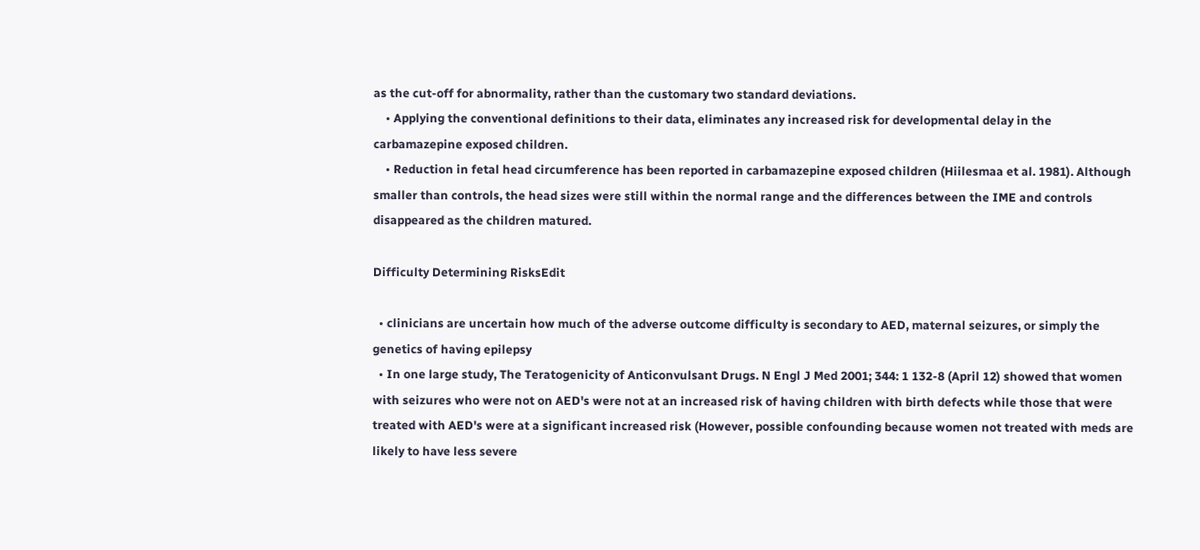as the cut-off for abnormality, rather than the customary two standard deviations.
    • Applying the conventional definitions to their data, eliminates any increased risk for developmental delay in the carbamazepine exposed children.
    • Reduction in fetal head circumference has been reported in carbamazepine exposed children (Hiilesmaa et al. 1981). Although smaller than controls, the head sizes were still within the normal range and the differences between the IME and controls disappeared as the children matured.

Difficulty Determining RisksEdit

  • clinicians are uncertain how much of the adverse outcome difficulty is secondary to AED, maternal seizures, or simply the genetics of having epilepsy
  • In one large study, The Teratogenicity of Anticonvulsant Drugs. N Engl J Med 2001; 344: 1 132-8 (April 12) showed that women with seizures who were not on AED's were not at an increased risk of having children with birth defects while those that were treated with AED's were at a significant increased risk (However, possible confounding because women not treated with meds are likely to have less severe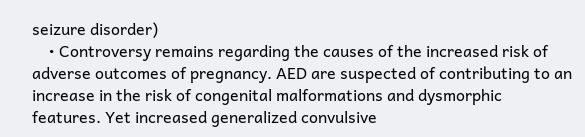seizure disorder)
    • Controversy remains regarding the causes of the increased risk of adverse outcomes of pregnancy. AED are suspected of contributing to an increase in the risk of congenital malformations and dysmorphic features. Yet increased generalized convulsive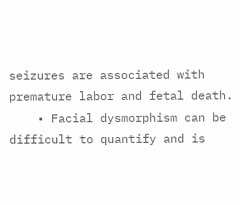seizures are associated with premature labor and fetal death.
    • Facial dysmorphism can be difficult to quantify and is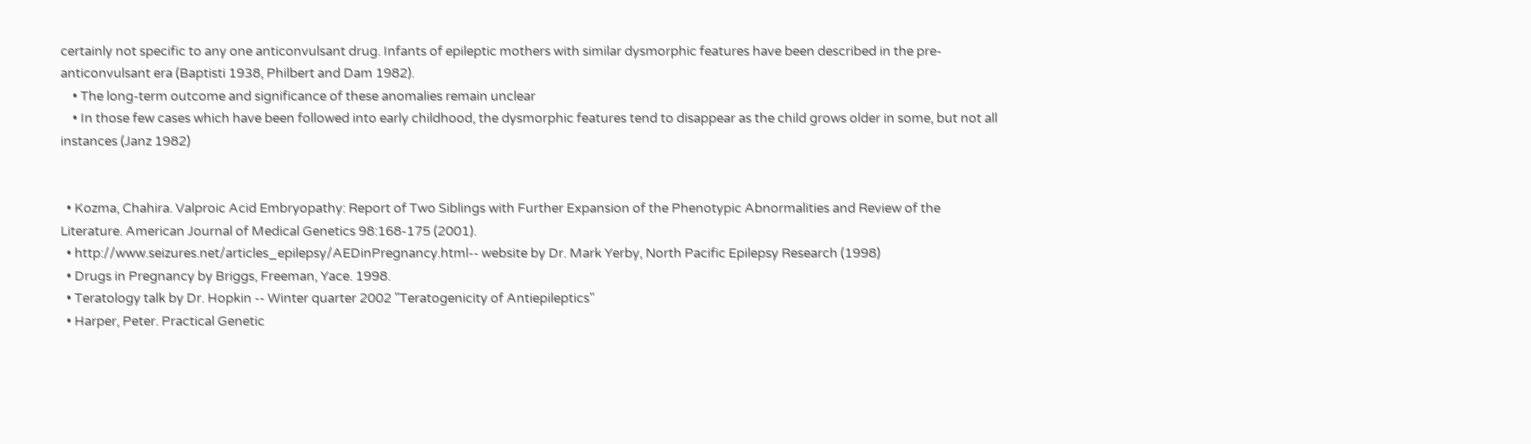certainly not specific to any one anticonvulsant drug. Infants of epileptic mothers with similar dysmorphic features have been described in the pre-anticonvulsant era (Baptisti 1938, Philbert and Dam 1982).
    • The long-term outcome and significance of these anomalies remain unclear
    • In those few cases which have been followed into early childhood, the dysmorphic features tend to disappear as the child grows older in some, but not all instances (Janz 1982)


  • Kozma, Chahira. Valproic Acid Embryopathy: Report of Two Siblings with Further Expansion of the Phenotypic Abnormalities and Review of the Literature. American Journal of Medical Genetics 98:168-175 (2001).
  • http://www.seizures.net/articles_epilepsy/AEDinPregnancy.html-- website by Dr. Mark Yerby, North Pacific Epilepsy Research (1998)
  • Drugs in Pregnancy by Briggs, Freeman, Yace. 1998.
  • Teratology talk by Dr. Hopkin -- Winter quarter 2002 "Teratogenicity of Antiepileptics"
  • Harper, Peter. Practical Genetic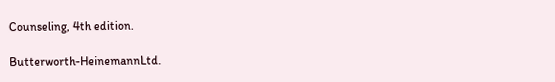Counseling, 4th edition.

Butterworth-HeinemannLtd.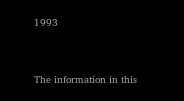1993


The information in this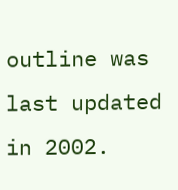outline was last updated in 2002.